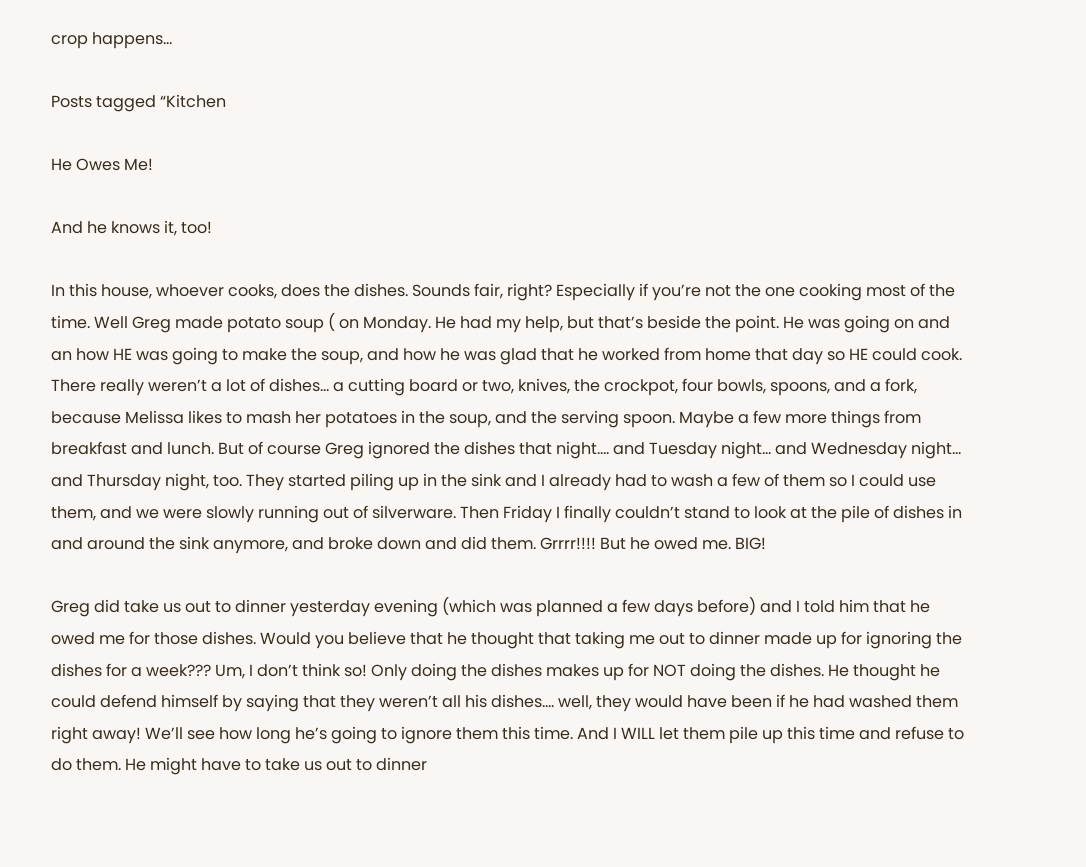crop happens…

Posts tagged “Kitchen

He Owes Me!

And he knows it, too!

In this house, whoever cooks, does the dishes. Sounds fair, right? Especially if you’re not the one cooking most of the time. Well Greg made potato soup ( on Monday. He had my help, but that’s beside the point. He was going on and an how HE was going to make the soup, and how he was glad that he worked from home that day so HE could cook.  There really weren’t a lot of dishes… a cutting board or two, knives, the crockpot, four bowls, spoons, and a fork, because Melissa likes to mash her potatoes in the soup, and the serving spoon. Maybe a few more things from breakfast and lunch. But of course Greg ignored the dishes that night…. and Tuesday night… and Wednesday night… and Thursday night, too. They started piling up in the sink and I already had to wash a few of them so I could use them, and we were slowly running out of silverware. Then Friday I finally couldn’t stand to look at the pile of dishes in and around the sink anymore, and broke down and did them. Grrrr!!!! But he owed me. BIG!

Greg did take us out to dinner yesterday evening (which was planned a few days before) and I told him that he owed me for those dishes. Would you believe that he thought that taking me out to dinner made up for ignoring the dishes for a week??? Um, I don’t think so! Only doing the dishes makes up for NOT doing the dishes. He thought he could defend himself by saying that they weren’t all his dishes…. well, they would have been if he had washed them right away! We’ll see how long he’s going to ignore them this time. And I WILL let them pile up this time and refuse to do them. He might have to take us out to dinner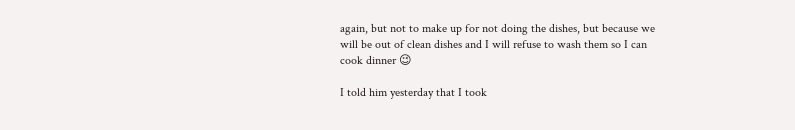again, but not to make up for not doing the dishes, but because we will be out of clean dishes and I will refuse to wash them so I can cook dinner 😉

I told him yesterday that I took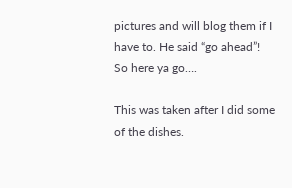pictures and will blog them if I have to. He said “go ahead”! So here ya go….

This was taken after I did some of the dishes.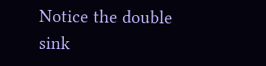Notice the double sink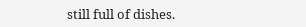still full of dishes.